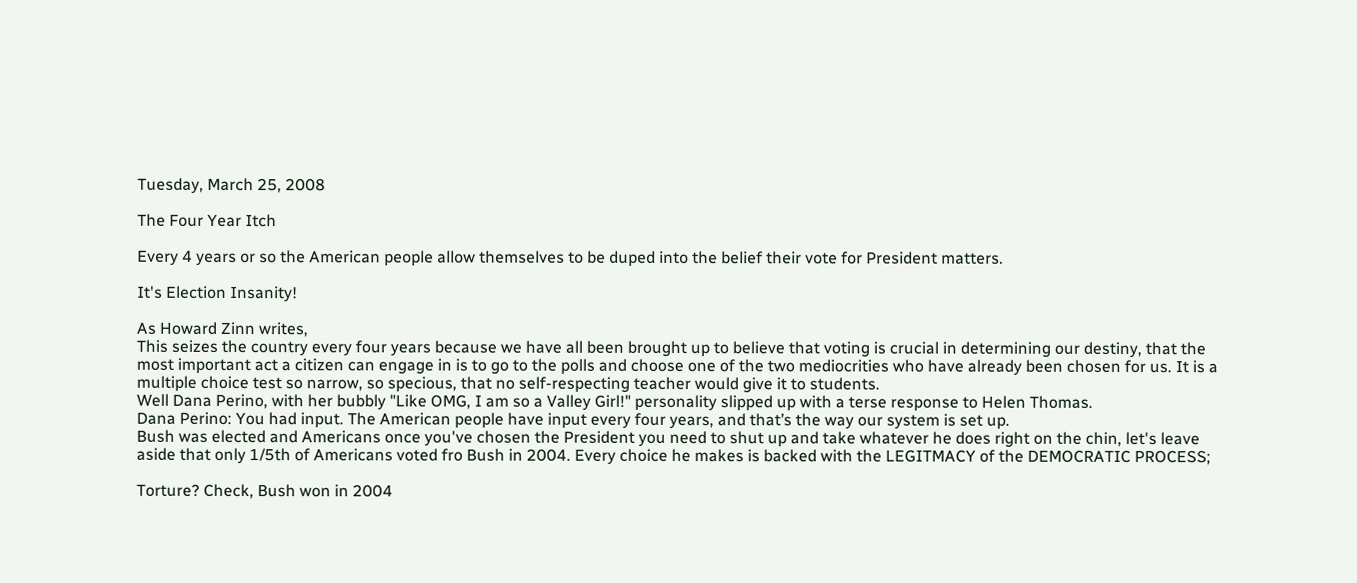Tuesday, March 25, 2008

The Four Year Itch

Every 4 years or so the American people allow themselves to be duped into the belief their vote for President matters.

It's Election Insanity!

As Howard Zinn writes,
This seizes the country every four years because we have all been brought up to believe that voting is crucial in determining our destiny, that the most important act a citizen can engage in is to go to the polls and choose one of the two mediocrities who have already been chosen for us. It is a multiple choice test so narrow, so specious, that no self-respecting teacher would give it to students.
Well Dana Perino, with her bubbly "Like OMG, I am so a Valley Girl!" personality slipped up with a terse response to Helen Thomas.
Dana Perino: You had input. The American people have input every four years, and that’s the way our system is set up.
Bush was elected and Americans once you've chosen the President you need to shut up and take whatever he does right on the chin, let's leave aside that only 1/5th of Americans voted fro Bush in 2004. Every choice he makes is backed with the LEGITMACY of the DEMOCRATIC PROCESS;

Torture? Check, Bush won in 2004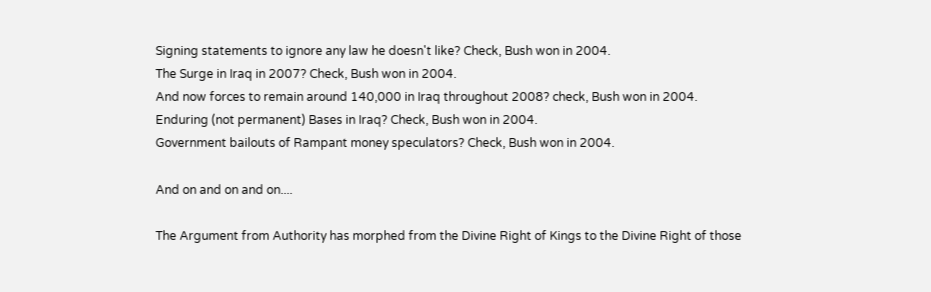Signing statements to ignore any law he doesn't like? Check, Bush won in 2004.
The Surge in Iraq in 2007? Check, Bush won in 2004.
And now forces to remain around 140,000 in Iraq throughout 2008? check, Bush won in 2004.
Enduring (not permanent) Bases in Iraq? Check, Bush won in 2004.
Government bailouts of Rampant money speculators? Check, Bush won in 2004.

And on and on and on....

The Argument from Authority has morphed from the Divine Right of Kings to the Divine Right of those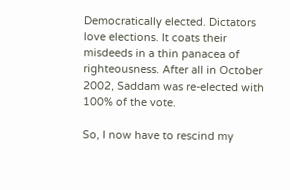Democratically elected. Dictators love elections. It coats their misdeeds in a thin panacea of righteousness. After all in October 2002, Saddam was re-elected with 100% of the vote.

So, I now have to rescind my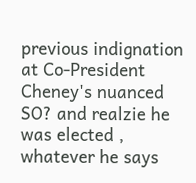previous indignation at Co-President Cheney's nuanced SO? and realzie he was elected , whatever he says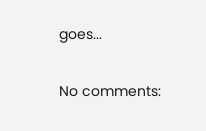goes...

No comments: